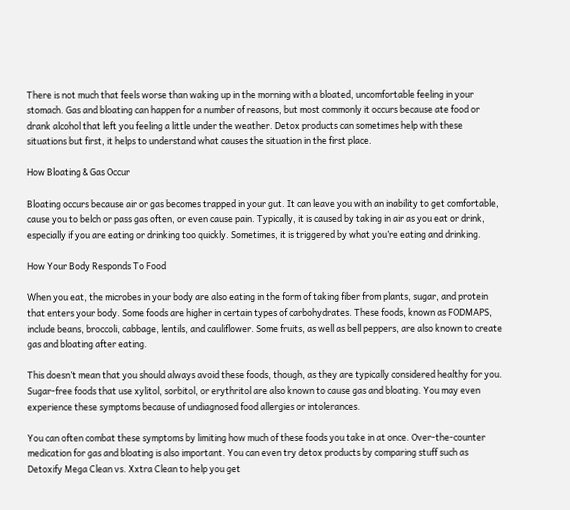There is not much that feels worse than waking up in the morning with a bloated, uncomfortable feeling in your stomach. Gas and bloating can happen for a number of reasons, but most commonly it occurs because ate food or drank alcohol that left you feeling a little under the weather. Detox products can sometimes help with these situations but first, it helps to understand what causes the situation in the first place.

How Bloating & Gas Occur

Bloating occurs because air or gas becomes trapped in your gut. It can leave you with an inability to get comfortable, cause you to belch or pass gas often, or even cause pain. Typically, it is caused by taking in air as you eat or drink, especially if you are eating or drinking too quickly. Sometimes, it is triggered by what you’re eating and drinking.

How Your Body Responds To Food

When you eat, the microbes in your body are also eating in the form of taking fiber from plants, sugar, and protein that enters your body. Some foods are higher in certain types of carbohydrates. These foods, known as FODMAPS, include beans, broccoli, cabbage, lentils, and cauliflower. Some fruits, as well as bell peppers, are also known to create gas and bloating after eating.

This doesn’t mean that you should always avoid these foods, though, as they are typically considered healthy for you. Sugar-free foods that use xylitol, sorbitol, or erythritol are also known to cause gas and bloating. You may even experience these symptoms because of undiagnosed food allergies or intolerances.

You can often combat these symptoms by limiting how much of these foods you take in at once. Over-the-counter medication for gas and bloating is also important. You can even try detox products by comparing stuff such as Detoxify Mega Clean vs. Xxtra Clean to help you get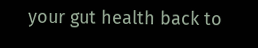your gut health back to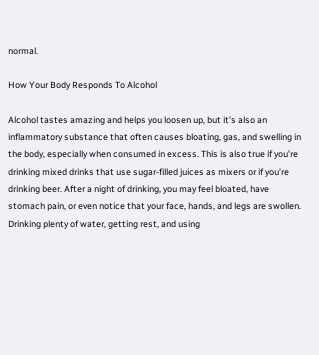normal.

How Your Body Responds To Alcohol

Alcohol tastes amazing and helps you loosen up, but it’s also an inflammatory substance that often causes bloating, gas, and swelling in the body, especially when consumed in excess. This is also true if you’re drinking mixed drinks that use sugar-filled juices as mixers or if you’re drinking beer. After a night of drinking, you may feel bloated, have stomach pain, or even notice that your face, hands, and legs are swollen. Drinking plenty of water, getting rest, and using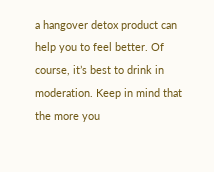a hangover detox product can help you to feel better. Of course, it’s best to drink in moderation. Keep in mind that the more you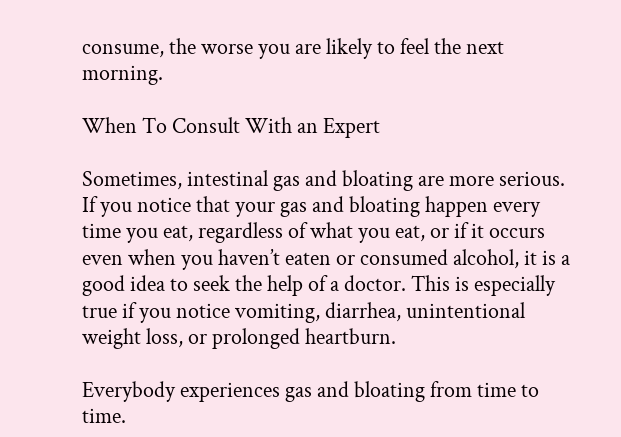consume, the worse you are likely to feel the next morning.

When To Consult With an Expert

Sometimes, intestinal gas and bloating are more serious. If you notice that your gas and bloating happen every time you eat, regardless of what you eat, or if it occurs even when you haven’t eaten or consumed alcohol, it is a good idea to seek the help of a doctor. This is especially true if you notice vomiting, diarrhea, unintentional weight loss, or prolonged heartburn.

Everybody experiences gas and bloating from time to time.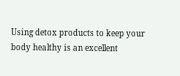Using detox products to keep your body healthy is an excellent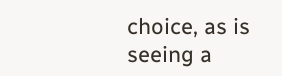choice, as is seeing a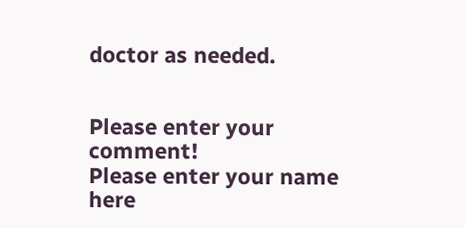doctor as needed.


Please enter your comment!
Please enter your name here